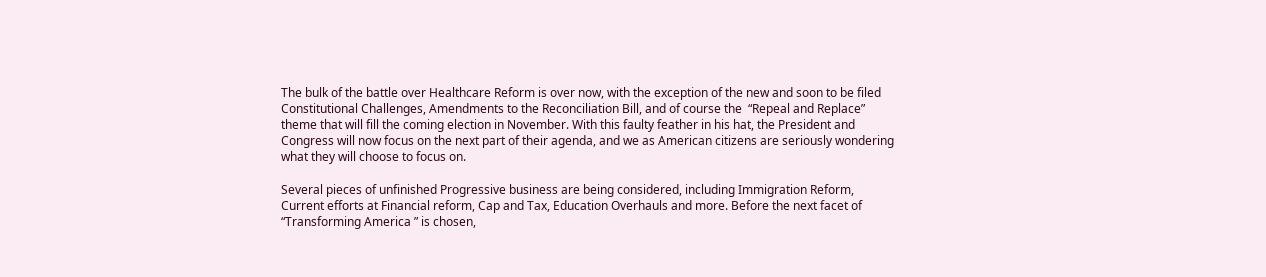The bulk of the battle over Healthcare Reform is over now, with the exception of the new and soon to be filed Constitutional Challenges, Amendments to the Reconciliation Bill, and of course the  “Repeal and Replace” theme that will fill the coming election in November. With this faulty feather in his hat, the President and Congress will now focus on the next part of their agenda, and we as American citizens are seriously wondering what they will choose to focus on.

Several pieces of unfinished Progressive business are being considered, including Immigration Reform, Current efforts at Financial reform, Cap and Tax, Education Overhauls and more. Before the next facet of “Transforming America ” is chosen,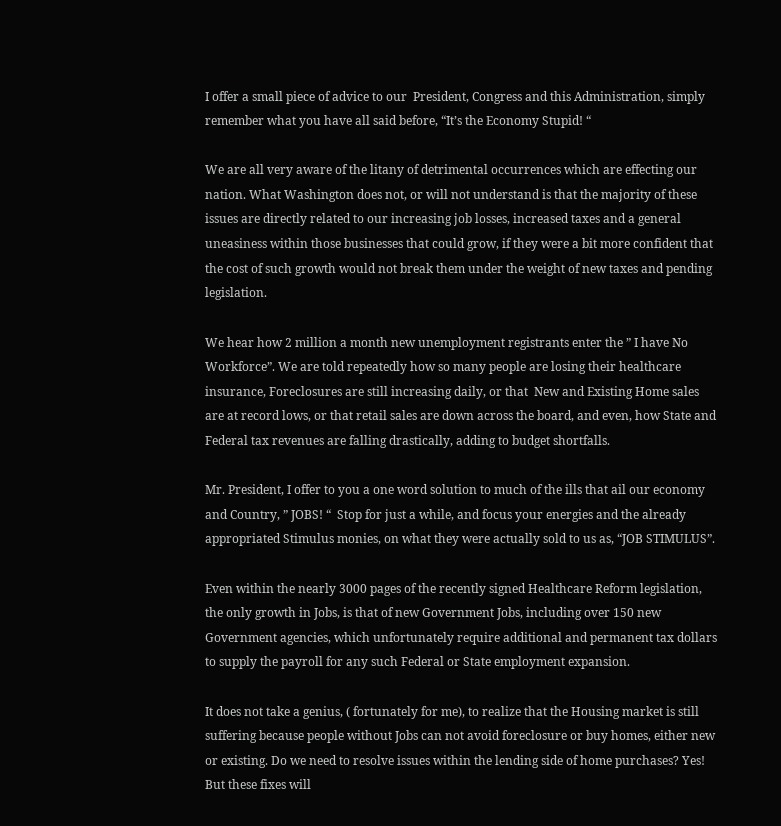I offer a small piece of advice to our  President, Congress and this Administration, simply remember what you have all said before, “It’s the Economy Stupid! “

We are all very aware of the litany of detrimental occurrences which are effecting our nation. What Washington does not, or will not understand is that the majority of these issues are directly related to our increasing job losses, increased taxes and a general uneasiness within those businesses that could grow, if they were a bit more confident that the cost of such growth would not break them under the weight of new taxes and pending legislation.

We hear how 2 million a month new unemployment registrants enter the ” I have No Workforce”. We are told repeatedly how so many people are losing their healthcare insurance, Foreclosures are still increasing daily, or that  New and Existing Home sales are at record lows, or that retail sales are down across the board, and even, how State and Federal tax revenues are falling drastically, adding to budget shortfalls.

Mr. President, I offer to you a one word solution to much of the ills that ail our economy and Country, ” JOBS! “  Stop for just a while, and focus your energies and the already appropriated Stimulus monies, on what they were actually sold to us as, “JOB STIMULUS”.

Even within the nearly 3000 pages of the recently signed Healthcare Reform legislation, the only growth in Jobs, is that of new Government Jobs, including over 150 new Government agencies, which unfortunately require additional and permanent tax dollars to supply the payroll for any such Federal or State employment expansion.

It does not take a genius, ( fortunately for me), to realize that the Housing market is still suffering because people without Jobs can not avoid foreclosure or buy homes, either new or existing. Do we need to resolve issues within the lending side of home purchases? Yes!  But these fixes will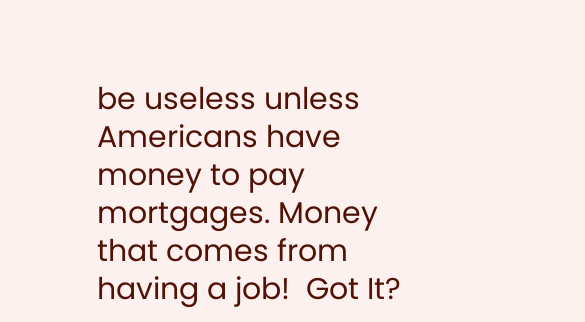be useless unless Americans have money to pay mortgages. Money that comes from having a job!  Got It?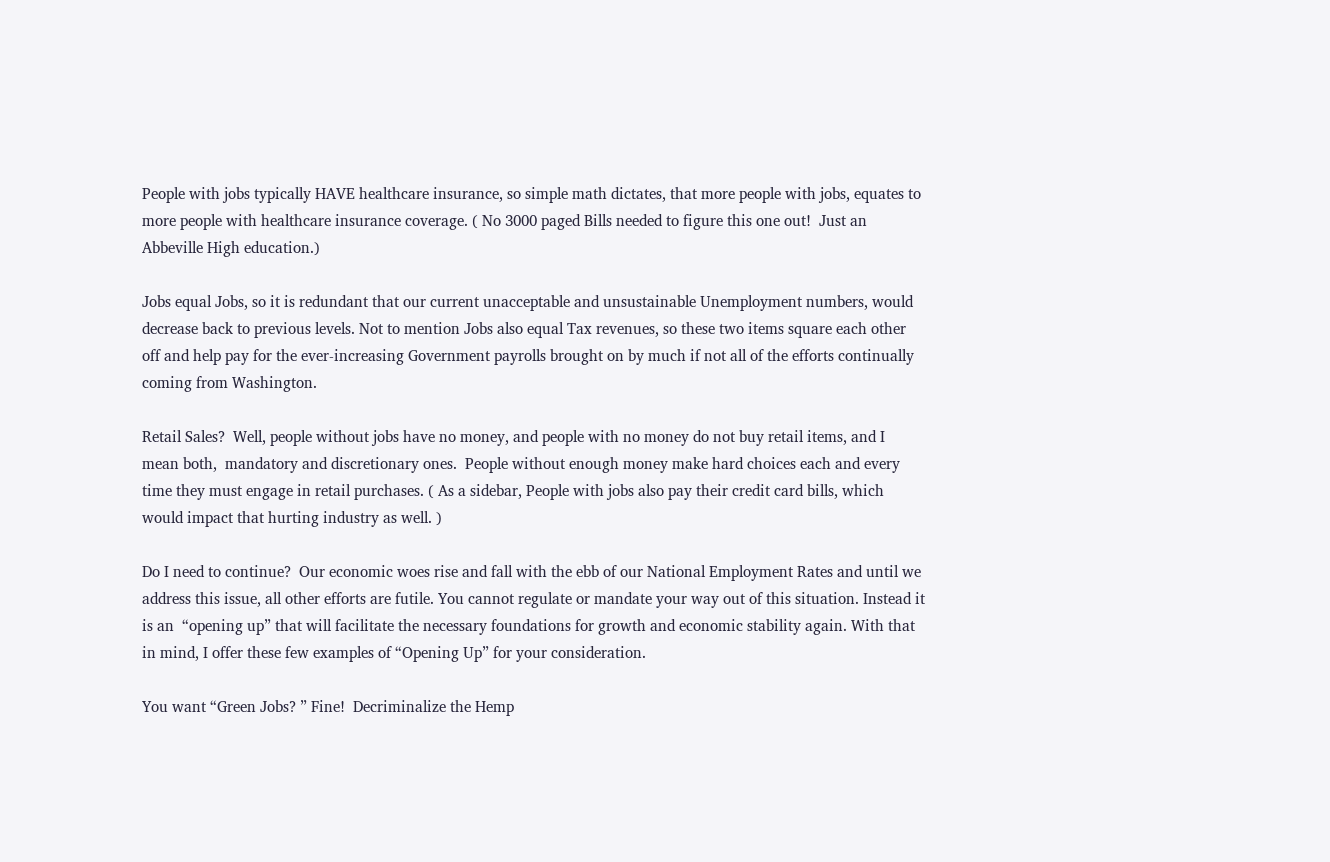People with jobs typically HAVE healthcare insurance, so simple math dictates, that more people with jobs, equates to more people with healthcare insurance coverage. ( No 3000 paged Bills needed to figure this one out!  Just an Abbeville High education.)

Jobs equal Jobs, so it is redundant that our current unacceptable and unsustainable Unemployment numbers, would decrease back to previous levels. Not to mention Jobs also equal Tax revenues, so these two items square each other off and help pay for the ever-increasing Government payrolls brought on by much if not all of the efforts continually coming from Washington.

Retail Sales?  Well, people without jobs have no money, and people with no money do not buy retail items, and I mean both,  mandatory and discretionary ones.  People without enough money make hard choices each and every time they must engage in retail purchases. ( As a sidebar, People with jobs also pay their credit card bills, which would impact that hurting industry as well. )

Do I need to continue?  Our economic woes rise and fall with the ebb of our National Employment Rates and until we address this issue, all other efforts are futile. You cannot regulate or mandate your way out of this situation. Instead it is an  “opening up” that will facilitate the necessary foundations for growth and economic stability again. With that in mind, I offer these few examples of “Opening Up” for your consideration.

You want “Green Jobs? ” Fine!  Decriminalize the Hemp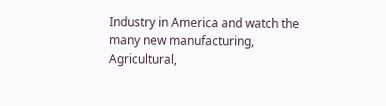Industry in America and watch the many new manufacturing, Agricultural,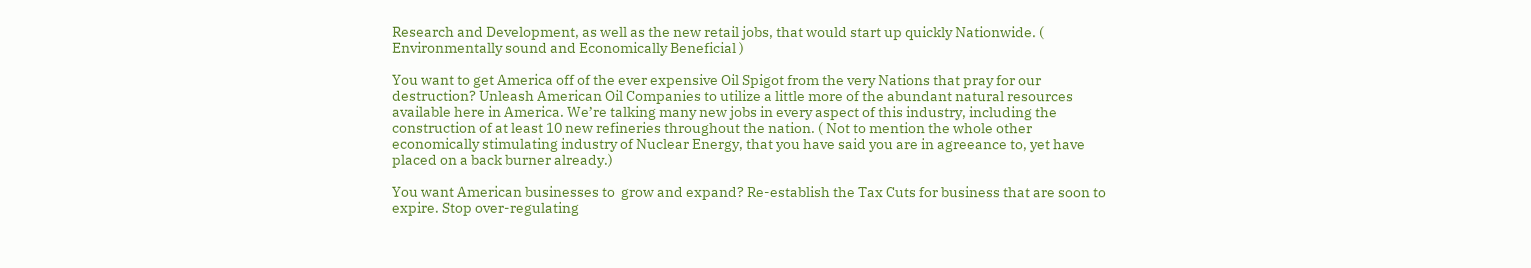Research and Development, as well as the new retail jobs, that would start up quickly Nationwide. ( Environmentally sound and Economically Beneficial )

You want to get America off of the ever expensive Oil Spigot from the very Nations that pray for our destruction? Unleash American Oil Companies to utilize a little more of the abundant natural resources available here in America. We’re talking many new jobs in every aspect of this industry, including the construction of at least 10 new refineries throughout the nation. ( Not to mention the whole other economically stimulating industry of Nuclear Energy, that you have said you are in agreeance to, yet have placed on a back burner already.)

You want American businesses to  grow and expand? Re-establish the Tax Cuts for business that are soon to expire. Stop over-regulating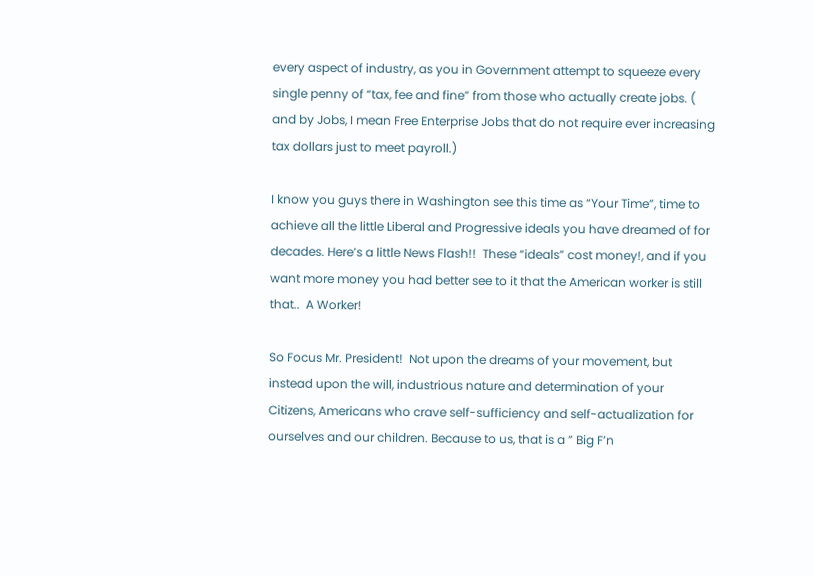every aspect of industry, as you in Government attempt to squeeze every single penny of “tax, fee and fine” from those who actually create jobs. ( and by Jobs, I mean Free Enterprise Jobs that do not require ever increasing tax dollars just to meet payroll.)

I know you guys there in Washington see this time as “Your Time”, time to achieve all the little Liberal and Progressive ideals you have dreamed of for decades. Here’s a little News Flash!!  These “ideals” cost money!, and if you want more money you had better see to it that the American worker is still that..  A Worker!

So Focus Mr. President!  Not upon the dreams of your movement, but instead upon the will, industrious nature and determination of your Citizens, Americans who crave self-sufficiency and self-actualization for ourselves and our children. Because to us, that is a ” Big F’n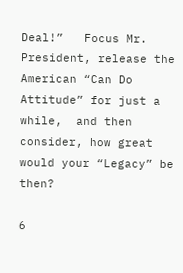Deal!”   Focus Mr. President, release the American “Can Do Attitude” for just a while,  and then consider, how great would your “Legacy” be then?

6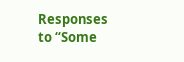Responses to “Some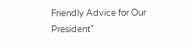Friendly Advice for Our President”